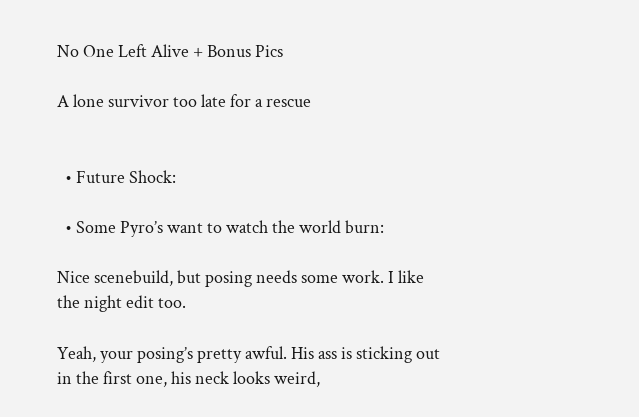No One Left Alive + Bonus Pics

A lone survivor too late for a rescue


  • Future Shock:

  • Some Pyro’s want to watch the world burn:

Nice scenebuild, but posing needs some work. I like the night edit too.

Yeah, your posing’s pretty awful. His ass is sticking out in the first one, his neck looks weird,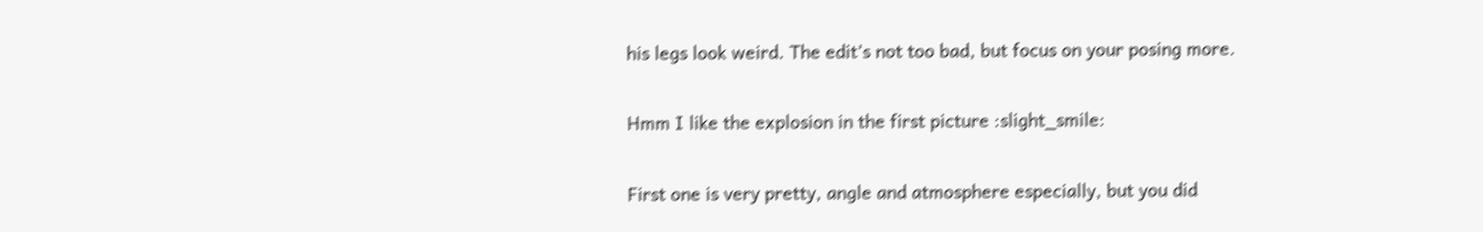his legs look weird. The edit’s not too bad, but focus on your posing more.

Hmm I like the explosion in the first picture :slight_smile:

First one is very pretty, angle and atmosphere especially, but you did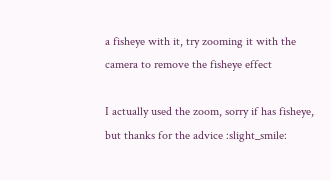a fisheye with it, try zooming it with the camera to remove the fisheye effect

I actually used the zoom, sorry if has fisheye, but thanks for the advice :slight_smile: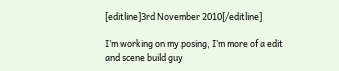[editline]3rd November 2010[/editline]

I’m working on my posing, I’m more of a edit and scene build guy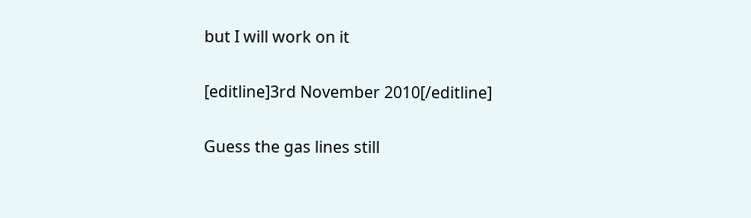but I will work on it

[editline]3rd November 2010[/editline]

Guess the gas lines still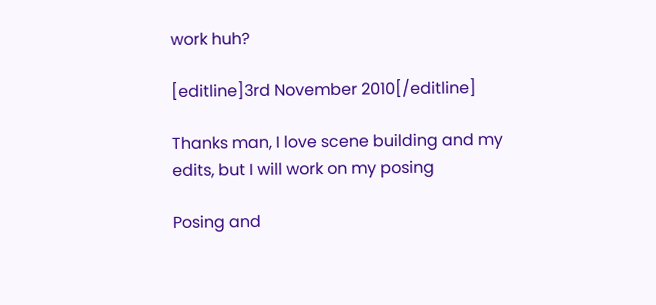work huh?

[editline]3rd November 2010[/editline]

Thanks man, I love scene building and my edits, but I will work on my posing

Posing and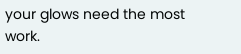your glows need the most work.